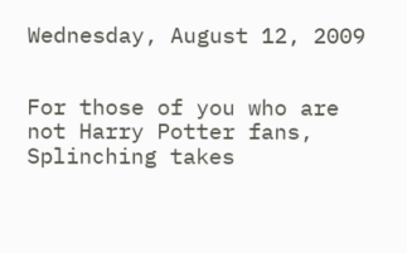Wednesday, August 12, 2009


For those of you who are not Harry Potter fans,
Splinching takes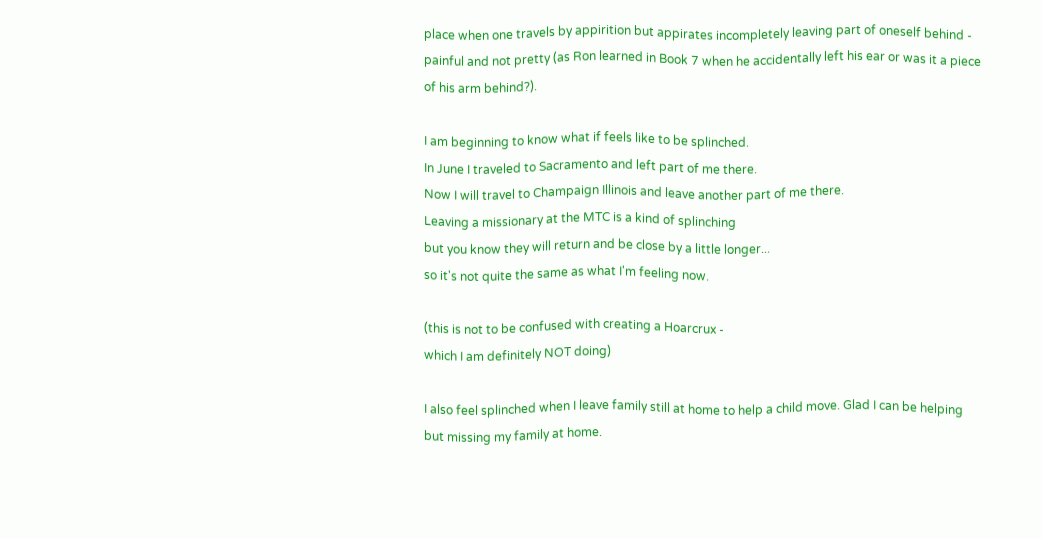place when one travels by appirition but appirates incompletely leaving part of oneself behind - painful and not pretty (as Ron learned in Book 7 when he accidentally left his ear or was it a piece of his arm behind?).

I am beginning to know what if feels like to be splinched.
In June I traveled to Sacramento and left part of me there.
Now I will travel to Champaign Illinois and leave another part of me there.
Leaving a missionary at the MTC is a kind of splinching
but you know they will return and be close by a little longer...
so it's not quite the same as what I'm feeling now.

(this is not to be confused with creating a Hoarcrux -
which I am definitely NOT doing)

I also feel splinched when I leave family still at home to help a child move. Glad I can be helping but missing my family at home.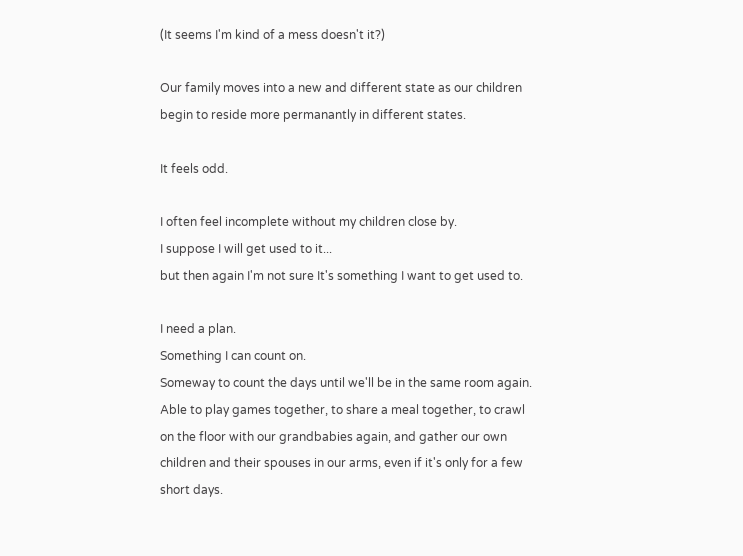(It seems I'm kind of a mess doesn't it?)

Our family moves into a new and different state as our children begin to reside more permanantly in different states.

It feels odd.

I often feel incomplete without my children close by.
I suppose I will get used to it...
but then again I'm not sure It's something I want to get used to.

I need a plan.
Something I can count on.
Someway to count the days until we'll be in the same room again.
Able to play games together, to share a meal together, to crawl on the floor with our grandbabies again, and gather our own children and their spouses in our arms, even if it's only for a few short days.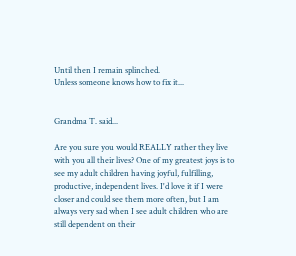Until then I remain splinched.
Unless someone knows how to fix it...


Grandma T. said...

Are you sure you would REALLY rather they live with you all their lives? One of my greatest joys is to see my adult children having joyful, fulfilling, productive, independent lives. I'd love it if I were closer and could see them more often, but I am always very sad when I see adult children who are still dependent on their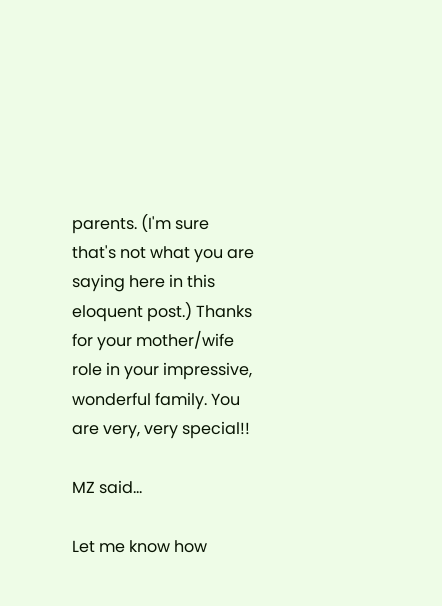parents. (I'm sure that's not what you are saying here in this eloquent post.) Thanks for your mother/wife role in your impressive, wonderful family. You are very, very special!!

MZ said...

Let me know how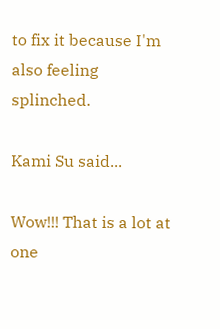to fix it because I'm also feeling splinched.

Kami Su said...

Wow!!! That is a lot at one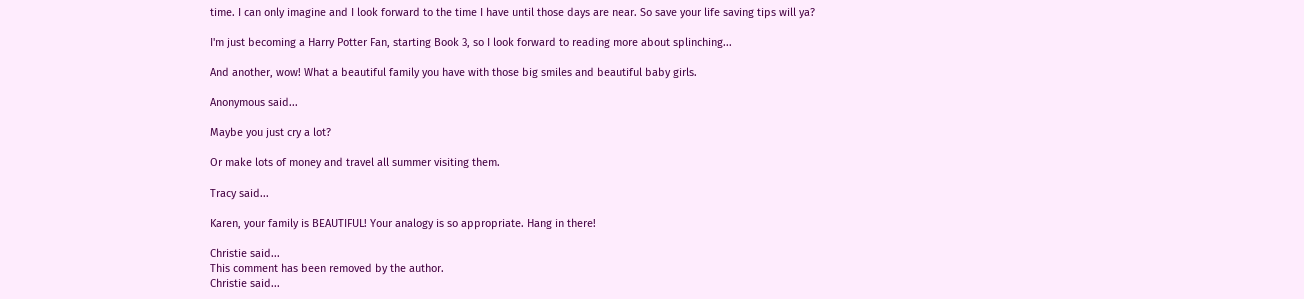time. I can only imagine and I look forward to the time I have until those days are near. So save your life saving tips will ya?

I'm just becoming a Harry Potter Fan, starting Book 3, so I look forward to reading more about splinching...

And another, wow! What a beautiful family you have with those big smiles and beautiful baby girls.

Anonymous said...

Maybe you just cry a lot?

Or make lots of money and travel all summer visiting them.

Tracy said...

Karen, your family is BEAUTIFUL! Your analogy is so appropriate. Hang in there!

Christie said...
This comment has been removed by the author.
Christie said...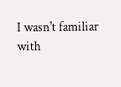I wasn't familiar with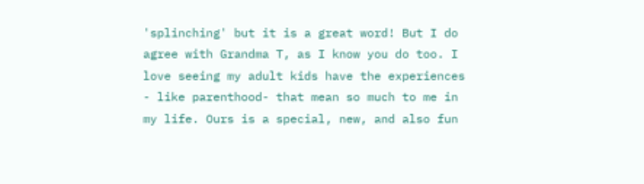'splinching' but it is a great word! But I do agree with Grandma T, as I know you do too. I love seeing my adult kids have the experiences - like parenthood- that mean so much to me in my life. Ours is a special, new, and also fun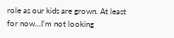role as our kids are grown. At least for now...I'm not looking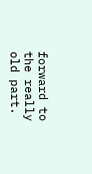forward to the really old part.